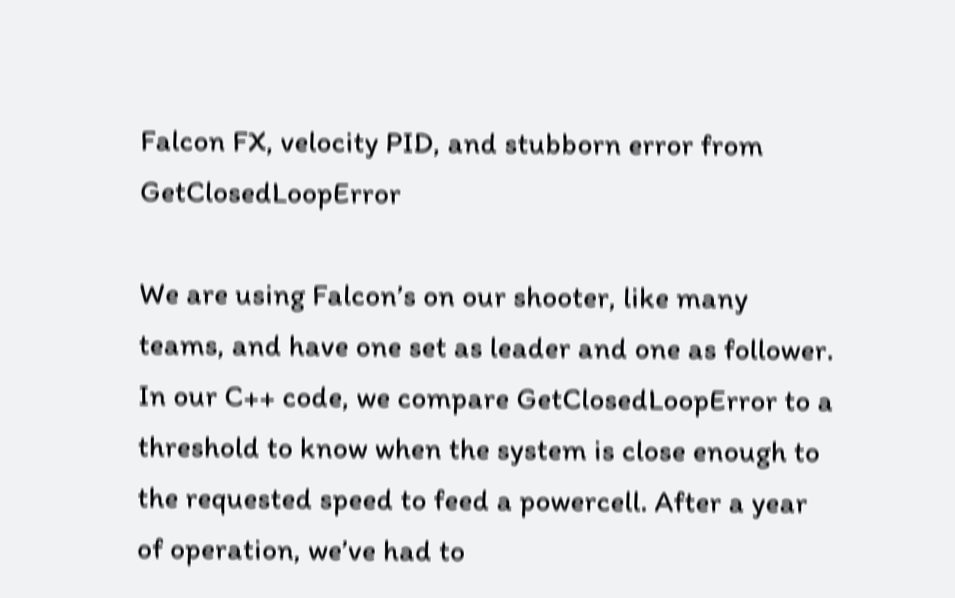Falcon FX, velocity PID, and stubborn error from GetClosedLoopError

We are using Falcon’s on our shooter, like many teams, and have one set as leader and one as follower. In our C++ code, we compare GetClosedLoopError to a threshold to know when the system is close enough to the requested speed to feed a powercell. After a year of operation, we’ve had to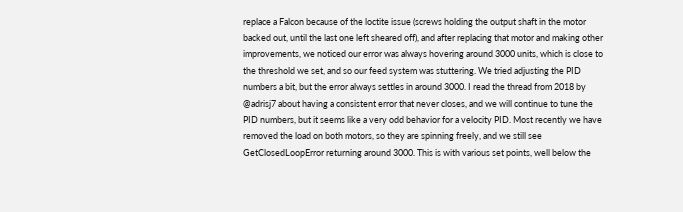replace a Falcon because of the loctite issue (screws holding the output shaft in the motor backed out, until the last one left sheared off), and after replacing that motor and making other improvements, we noticed our error was always hovering around 3000 units, which is close to the threshold we set, and so our feed system was stuttering. We tried adjusting the PID numbers a bit, but the error always settles in around 3000. I read the thread from 2018 by @adrisj7 about having a consistent error that never closes, and we will continue to tune the PID numbers, but it seems like a very odd behavior for a velocity PID. Most recently we have removed the load on both motors, so they are spinning freely, and we still see GetClosedLoopError returning around 3000. This is with various set points, well below the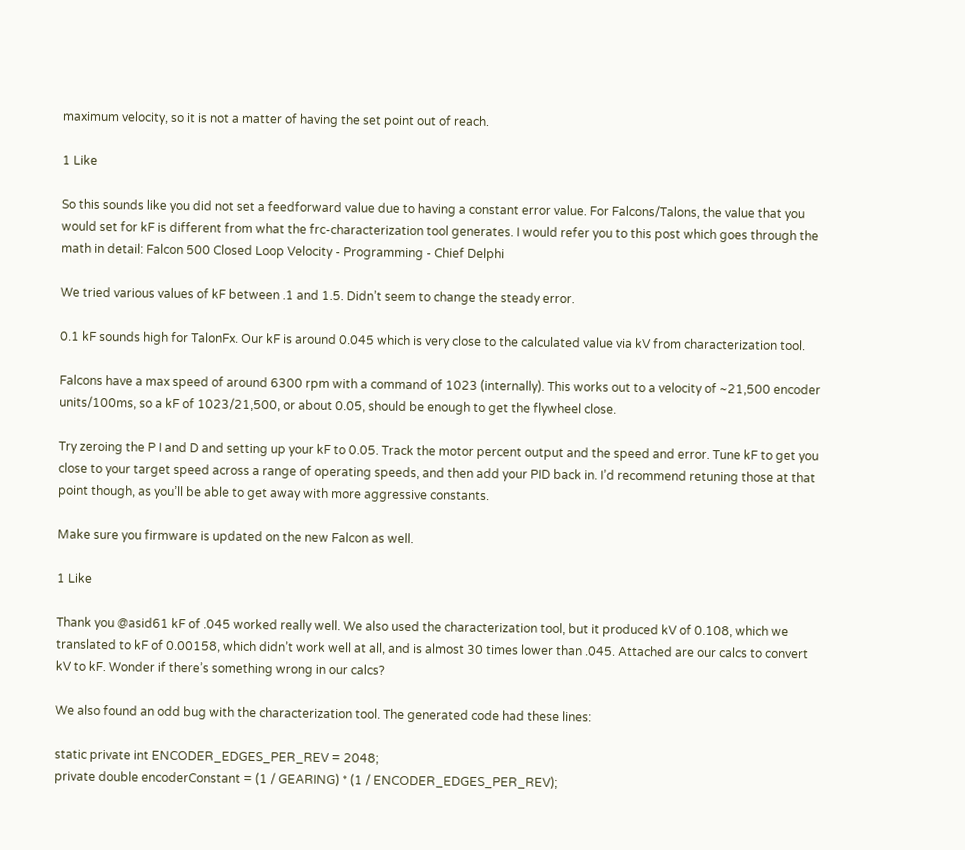maximum velocity, so it is not a matter of having the set point out of reach.

1 Like

So this sounds like you did not set a feedforward value due to having a constant error value. For Falcons/Talons, the value that you would set for kF is different from what the frc-characterization tool generates. I would refer you to this post which goes through the math in detail: Falcon 500 Closed Loop Velocity - Programming - Chief Delphi

We tried various values of kF between .1 and 1.5. Didn’t seem to change the steady error.

0.1 kF sounds high for TalonFx. Our kF is around 0.045 which is very close to the calculated value via kV from characterization tool.

Falcons have a max speed of around 6300 rpm with a command of 1023 (internally). This works out to a velocity of ~21,500 encoder units/100ms, so a kF of 1023/21,500, or about 0.05, should be enough to get the flywheel close.

Try zeroing the P I and D and setting up your kF to 0.05. Track the motor percent output and the speed and error. Tune kF to get you close to your target speed across a range of operating speeds, and then add your PID back in. I’d recommend retuning those at that point though, as you’ll be able to get away with more aggressive constants.

Make sure you firmware is updated on the new Falcon as well.

1 Like

Thank you @asid61 kF of .045 worked really well. We also used the characterization tool, but it produced kV of 0.108, which we translated to kF of 0.00158, which didn’t work well at all, and is almost 30 times lower than .045. Attached are our calcs to convert kV to kF. Wonder if there’s something wrong in our calcs?

We also found an odd bug with the characterization tool. The generated code had these lines:

static private int ENCODER_EDGES_PER_REV = 2048;
private double encoderConstant = (1 / GEARING) * (1 / ENCODER_EDGES_PER_REV);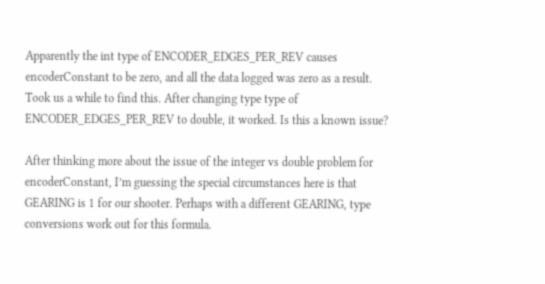Apparently the int type of ENCODER_EDGES_PER_REV causes encoderConstant to be zero, and all the data logged was zero as a result. Took us a while to find this. After changing type type of ENCODER_EDGES_PER_REV to double, it worked. Is this a known issue?

After thinking more about the issue of the integer vs double problem for encoderConstant, I’m guessing the special circumstances here is that GEARING is 1 for our shooter. Perhaps with a different GEARING, type conversions work out for this formula.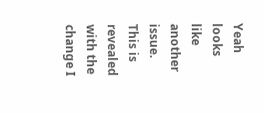Yeah looks like another issue. This is revealed with the change I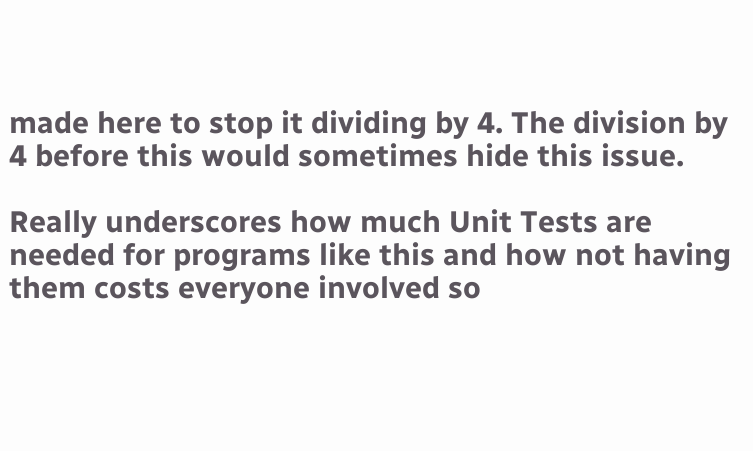made here to stop it dividing by 4. The division by 4 before this would sometimes hide this issue.

Really underscores how much Unit Tests are needed for programs like this and how not having them costs everyone involved so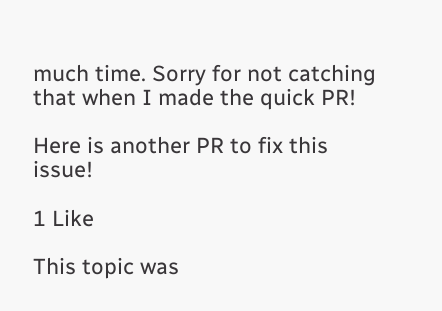much time. Sorry for not catching that when I made the quick PR!

Here is another PR to fix this issue!

1 Like

This topic was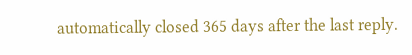automatically closed 365 days after the last reply.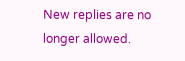New replies are no longer allowed.